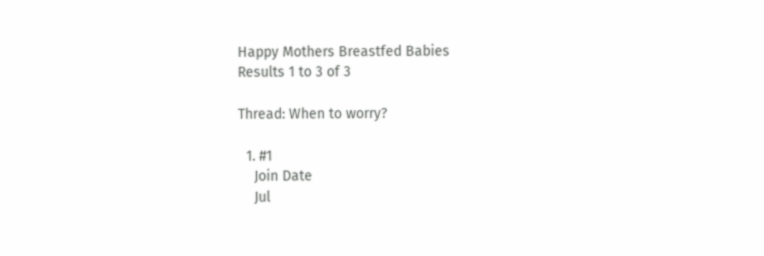Happy Mothers Breastfed Babies
Results 1 to 3 of 3

Thread: When to worry?

  1. #1
    Join Date
    Jul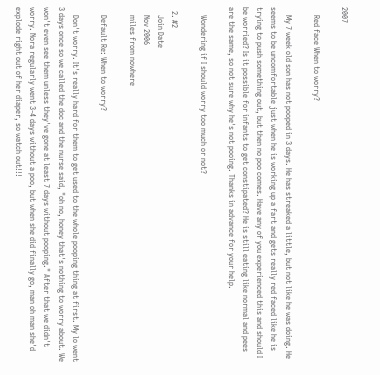2007

    Red face When to worry?

    My 7 week old son has not pooped in 3 days. He has streaked a little, but not like he was doing. He seems to be uncomfortable just when he is working up a fart and gets really red faced like he is trying to push something out, but then no poo comes. Have any of you experienced this and should I be worried? Is it possible for infants to get constipated? He is still eating like normal and pees are the same, so not sure why he's not pooing. Thanks in advance for your help.

    Wondering if I should worry too much or not?

  2. #2
    Join Date
    Nov 2006
    miles from nowhere

    Default Re: When to worry?

    Don't worry. It's really hard for them to get used to the whole pooping thing at first. My lo went 3 days once so we called the doc and the nurse said, "oh no, honey that's nothing to worry about. We won't even see them unless they've gone at least 7 days without pooping." After that we didn't worry. Nora regularly went 3-4 days without a poo, but when she did finally go, man oh man she'd explode right out of her diaper, so watch out!!!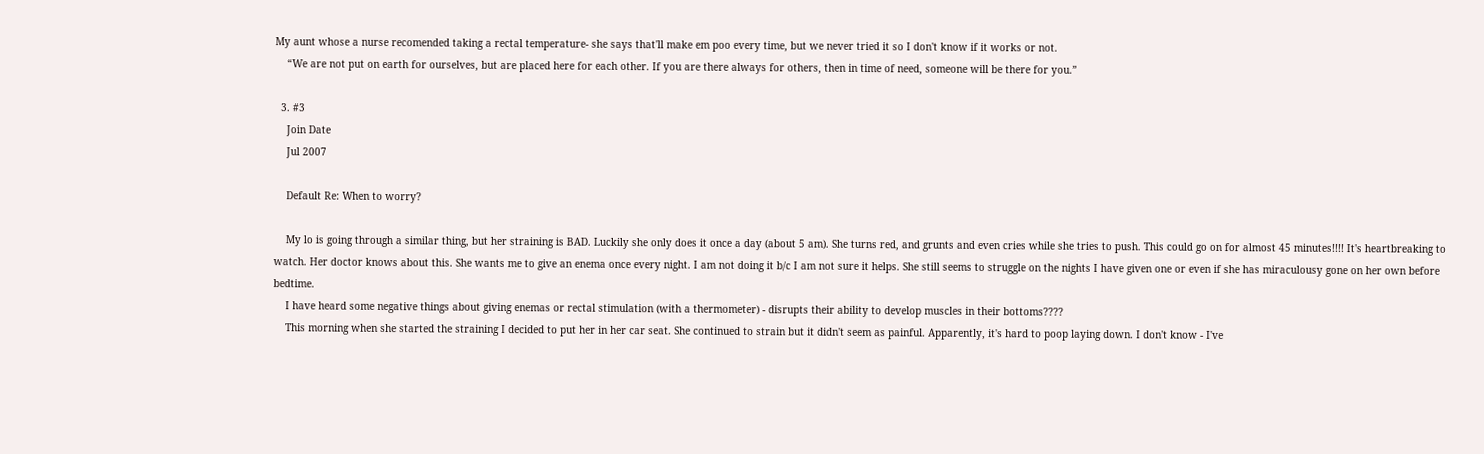My aunt whose a nurse recomended taking a rectal temperature- she says that'll make em poo every time, but we never tried it so I don't know if it works or not.
    “We are not put on earth for ourselves, but are placed here for each other. If you are there always for others, then in time of need, someone will be there for you.”

  3. #3
    Join Date
    Jul 2007

    Default Re: When to worry?

    My lo is going through a similar thing, but her straining is BAD. Luckily she only does it once a day (about 5 am). She turns red, and grunts and even cries while she tries to push. This could go on for almost 45 minutes!!!! It's heartbreaking to watch. Her doctor knows about this. She wants me to give an enema once every night. I am not doing it b/c I am not sure it helps. She still seems to struggle on the nights I have given one or even if she has miraculousy gone on her own before bedtime.
    I have heard some negative things about giving enemas or rectal stimulation (with a thermometer) - disrupts their ability to develop muscles in their bottoms????
    This morning when she started the straining I decided to put her in her car seat. She continued to strain but it didn't seem as painful. Apparently, it's hard to poop laying down. I don't know - I've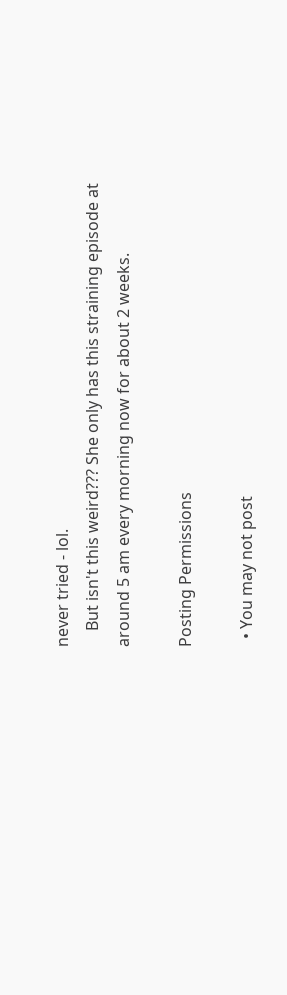never tried - lol.
    But isn't this weird??? She only has this straining episode at around 5 am every morning now for about 2 weeks.

Posting Permissions

  • You may not post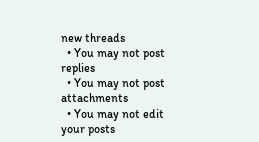new threads
  • You may not post replies
  • You may not post attachments
  • You may not edit your posts